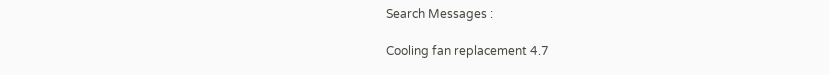Search Messages :

Cooling fan replacement 4.7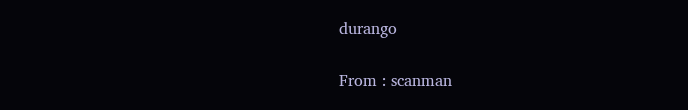durango

From : scanman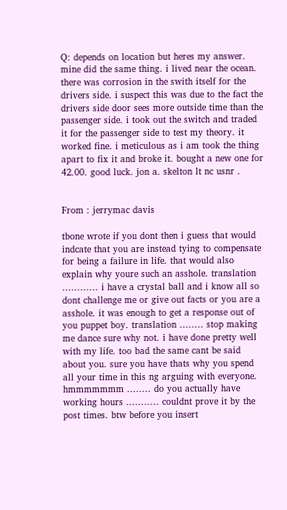Q: depends on location but heres my answer. mine did the same thing. i lived near the ocean. there was corrosion in the swith itself for the drivers side. i suspect this was due to the fact the drivers side door sees more outside time than the passenger side. i took out the switch and traded it for the passenger side to test my theory. it worked fine. i meticulous as i am took the thing apart to fix it and broke it. bought a new one for 42.00. good luck. jon a. skelton lt nc usnr .


From : jerrymac davis

tbone wrote if you dont then i guess that would indcate that you are instead tying to compensate for being a failure in life. that would also explain why youre such an asshole. translation ............ i have a crystal ball and i know all so dont challenge me or give out facts or you are a asshole. it was enough to get a response out of you puppet boy. translation ........ stop making me dance sure why not. i have done pretty well with my life. too bad the same cant be said about you. sure you have thats why you spend all your time in this ng arguing with everyone. hmmmmmmm ........ do you actually have working hours ........... couldnt prove it by the post times. btw before you insert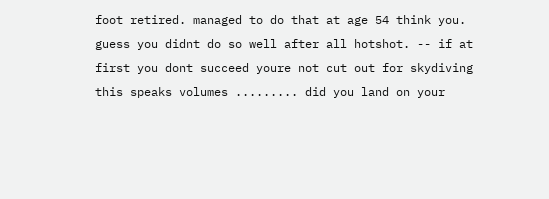foot retired. managed to do that at age 54 think you. guess you didnt do so well after all hotshot. -- if at first you dont succeed youre not cut out for skydiving this speaks volumes ......... did you land on your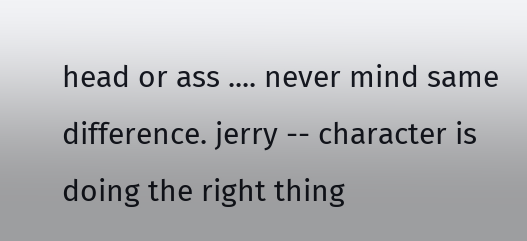head or ass .... never mind same difference. jerry -- character is doing the right thing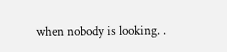when nobody is looking. .